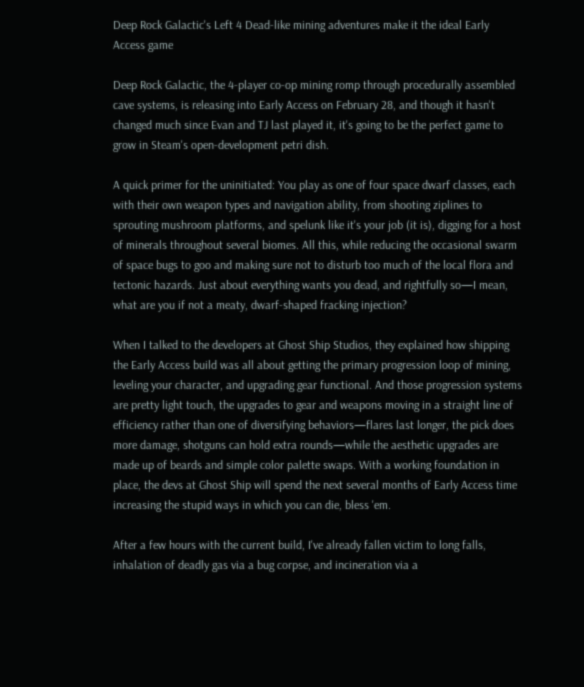Deep Rock Galactic's Left 4 Dead-like mining adventures make it the ideal Early Access game

Deep Rock Galactic, the 4-player co-op mining romp through procedurally assembled cave systems, is releasing into Early Access on February 28, and though it hasn't changed much since Evan and TJ last played it, it's going to be the perfect game to grow in Steam's open-development petri dish.

A quick primer for the uninitiated: You play as one of four space dwarf classes, each with their own weapon types and navigation ability, from shooting ziplines to sprouting mushroom platforms, and spelunk like it's your job (it is), digging for a host of minerals throughout several biomes. All this, while reducing the occasional swarm of space bugs to goo and making sure not to disturb too much of the local flora and tectonic hazards. Just about everything wants you dead, and rightfully so—I mean, what are you if not a meaty, dwarf-shaped fracking injection?

When I talked to the developers at Ghost Ship Studios, they explained how shipping the Early Access build was all about getting the primary progression loop of mining, leveling your character, and upgrading gear functional. And those progression systems are pretty light touch, the upgrades to gear and weapons moving in a straight line of efficiency rather than one of diversifying behaviors—flares last longer, the pick does more damage, shotguns can hold extra rounds—while the aesthetic upgrades are made up of beards and simple color palette swaps. With a working foundation in place, the devs at Ghost Ship will spend the next several months of Early Access time increasing the stupid ways in which you can die, bless 'em.

After a few hours with the current build, I've already fallen victim to long falls, inhalation of deadly gas via a bug corpse, and incineration via a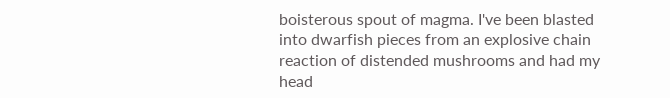boisterous spout of magma. I've been blasted into dwarfish pieces from an explosive chain reaction of distended mushrooms and had my head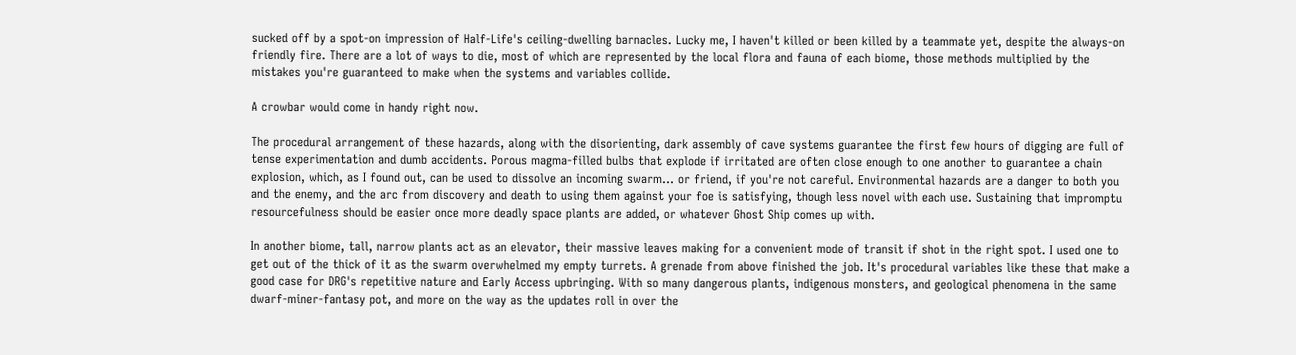sucked off by a spot-on impression of Half-Life's ceiling-dwelling barnacles. Lucky me, I haven't killed or been killed by a teammate yet, despite the always-on friendly fire. There are a lot of ways to die, most of which are represented by the local flora and fauna of each biome, those methods multiplied by the mistakes you're guaranteed to make when the systems and variables collide.

A crowbar would come in handy right now.

The procedural arrangement of these hazards, along with the disorienting, dark assembly of cave systems guarantee the first few hours of digging are full of tense experimentation and dumb accidents. Porous magma-filled bulbs that explode if irritated are often close enough to one another to guarantee a chain explosion, which, as I found out, can be used to dissolve an incoming swarm… or friend, if you're not careful. Environmental hazards are a danger to both you and the enemy, and the arc from discovery and death to using them against your foe is satisfying, though less novel with each use. Sustaining that impromptu resourcefulness should be easier once more deadly space plants are added, or whatever Ghost Ship comes up with.

In another biome, tall, narrow plants act as an elevator, their massive leaves making for a convenient mode of transit if shot in the right spot. I used one to get out of the thick of it as the swarm overwhelmed my empty turrets. A grenade from above finished the job. It's procedural variables like these that make a good case for DRG's repetitive nature and Early Access upbringing. With so many dangerous plants, indigenous monsters, and geological phenomena in the same dwarf-miner-fantasy pot, and more on the way as the updates roll in over the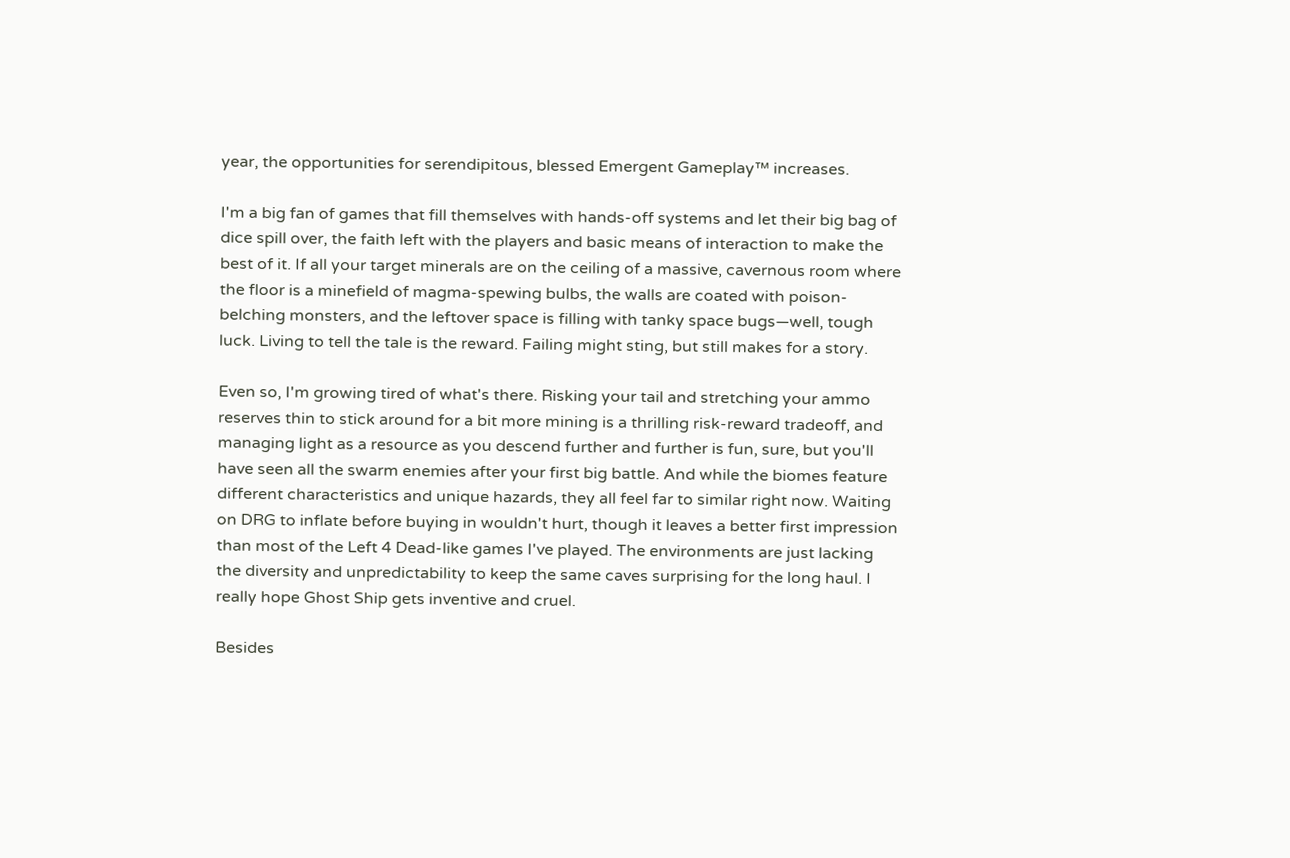year, the opportunities for serendipitous, blessed Emergent Gameplay™ increases.

I'm a big fan of games that fill themselves with hands-off systems and let their big bag of dice spill over, the faith left with the players and basic means of interaction to make the best of it. If all your target minerals are on the ceiling of a massive, cavernous room where the floor is a minefield of magma-spewing bulbs, the walls are coated with poison-belching monsters, and the leftover space is filling with tanky space bugs—well, tough luck. Living to tell the tale is the reward. Failing might sting, but still makes for a story.

Even so, I'm growing tired of what's there. Risking your tail and stretching your ammo reserves thin to stick around for a bit more mining is a thrilling risk-reward tradeoff, and managing light as a resource as you descend further and further is fun, sure, but you'll have seen all the swarm enemies after your first big battle. And while the biomes feature different characteristics and unique hazards, they all feel far to similar right now. Waiting on DRG to inflate before buying in wouldn't hurt, though it leaves a better first impression than most of the Left 4 Dead-like games I've played. The environments are just lacking the diversity and unpredictability to keep the same caves surprising for the long haul. I really hope Ghost Ship gets inventive and cruel.

Besides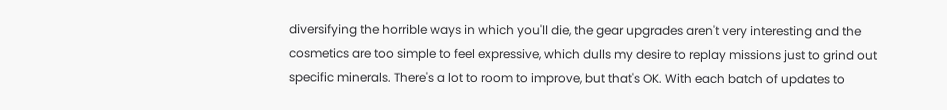diversifying the horrible ways in which you'll die, the gear upgrades aren't very interesting and the cosmetics are too simple to feel expressive, which dulls my desire to replay missions just to grind out specific minerals. There's a lot to room to improve, but that's OK. With each batch of updates to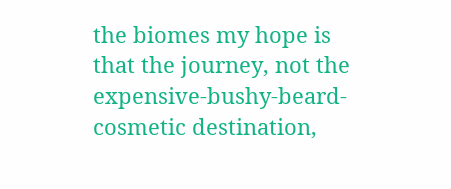the biomes my hope is that the journey, not the expensive-bushy-beard-cosmetic destination,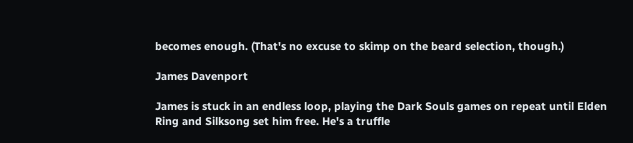becomes enough. (That's no excuse to skimp on the beard selection, though.)

James Davenport

James is stuck in an endless loop, playing the Dark Souls games on repeat until Elden Ring and Silksong set him free. He's a truffle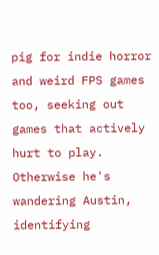pig for indie horror and weird FPS games too, seeking out games that actively hurt to play. Otherwise he's wandering Austin, identifying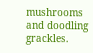mushrooms and doodling grackles.